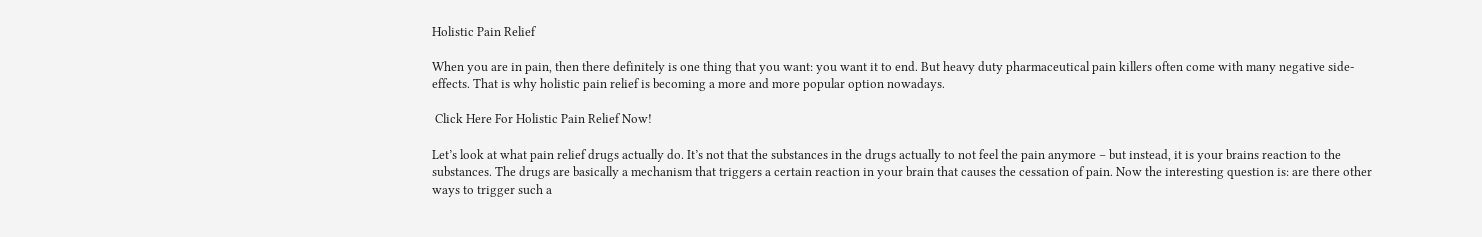Holistic Pain Relief

When you are in pain, then there definitely is one thing that you want: you want it to end. But heavy duty pharmaceutical pain killers often come with many negative side-effects. That is why holistic pain relief is becoming a more and more popular option nowadays.

 Click Here For Holistic Pain Relief Now!

Let’s look at what pain relief drugs actually do. It’s not that the substances in the drugs actually to not feel the pain anymore – but instead, it is your brains reaction to the substances. The drugs are basically a mechanism that triggers a certain reaction in your brain that causes the cessation of pain. Now the interesting question is: are there other ways to trigger such a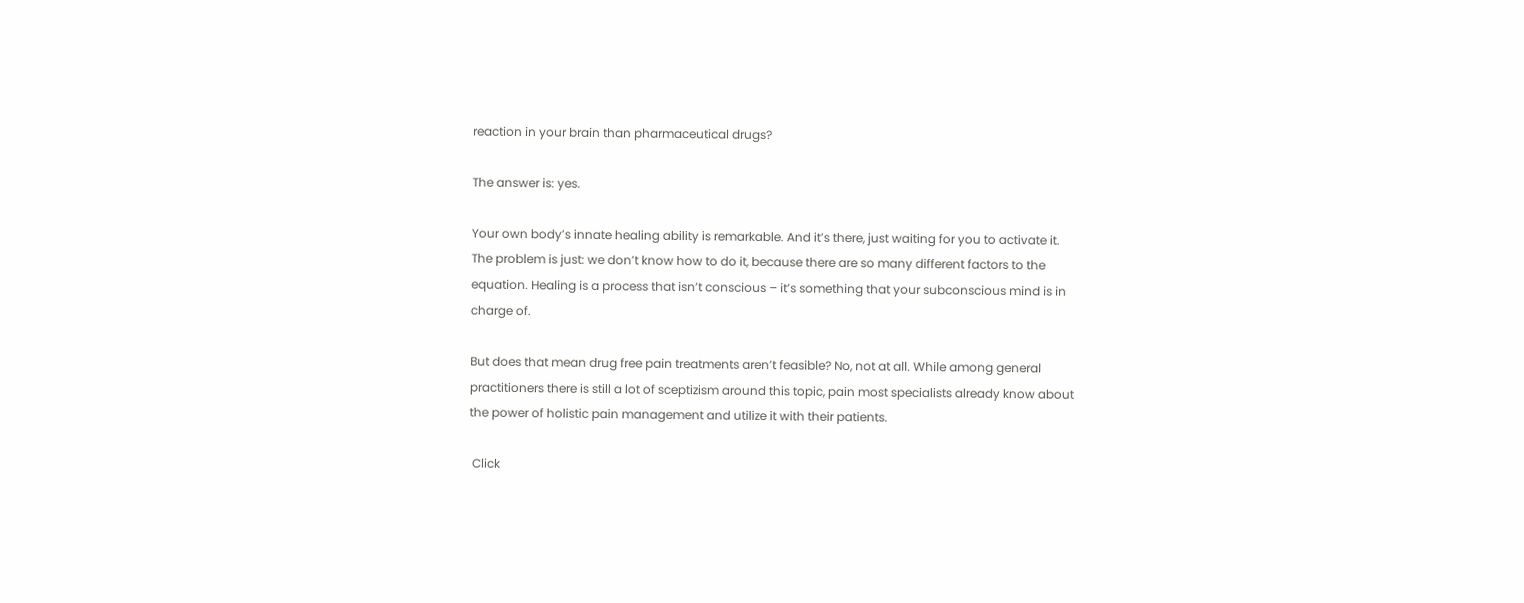reaction in your brain than pharmaceutical drugs?

The answer is: yes.

Your own body’s innate healing ability is remarkable. And it’s there, just waiting for you to activate it. The problem is just: we don’t know how to do it, because there are so many different factors to the equation. Healing is a process that isn’t conscious – it’s something that your subconscious mind is in charge of.

But does that mean drug free pain treatments aren’t feasible? No, not at all. While among general practitioners there is still a lot of sceptizism around this topic, pain most specialists already know about the power of holistic pain management and utilize it with their patients.

 Click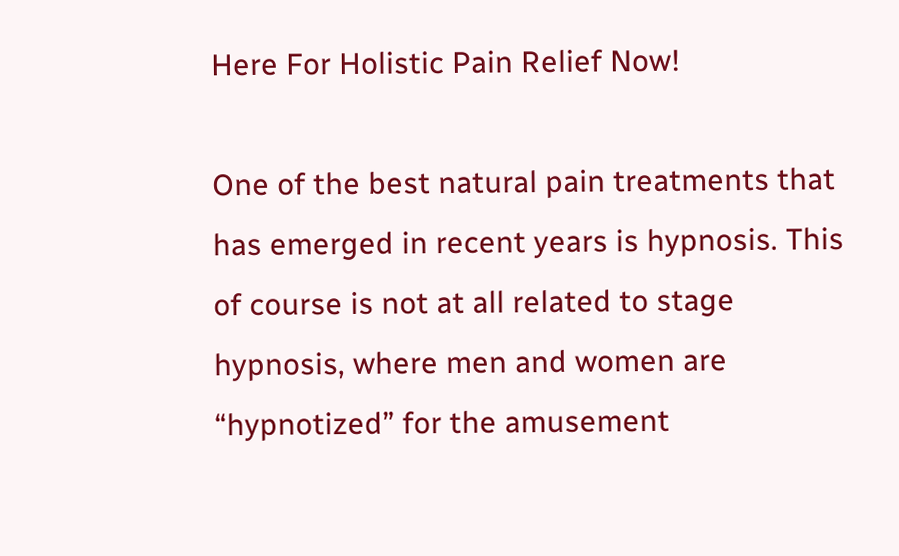Here For Holistic Pain Relief Now!

One of the best natural pain treatments that has emerged in recent years is hypnosis. This of course is not at all related to stage hypnosis, where men and women are “hypnotized” for the amusement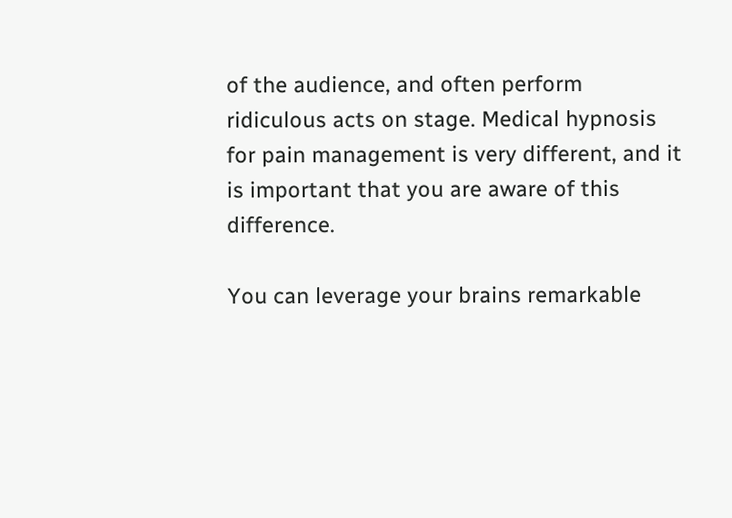of the audience, and often perform ridiculous acts on stage. Medical hypnosis for pain management is very different, and it is important that you are aware of this difference.

You can leverage your brains remarkable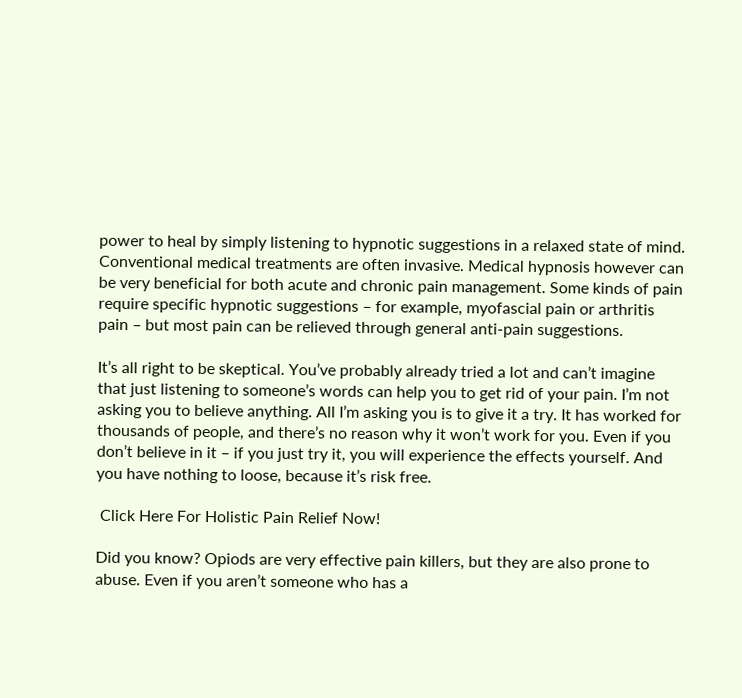power to heal by simply listening to hypnotic suggestions in a relaxed state of mind. Conventional medical treatments are often invasive. Medical hypnosis however can be very beneficial for both acute and chronic pain management. Some kinds of pain require specific hypnotic suggestions – for example, myofascial pain or arthritis pain – but most pain can be relieved through general anti-pain suggestions.

It’s all right to be skeptical. You’ve probably already tried a lot and can’t imagine that just listening to someone’s words can help you to get rid of your pain. I’m not asking you to believe anything. All I’m asking you is to give it a try. It has worked for thousands of people, and there’s no reason why it won’t work for you. Even if you don’t believe in it – if you just try it, you will experience the effects yourself. And you have nothing to loose, because it’s risk free.

 Click Here For Holistic Pain Relief Now!

Did you know? Opiods are very effective pain killers, but they are also prone to abuse. Even if you aren’t someone who has a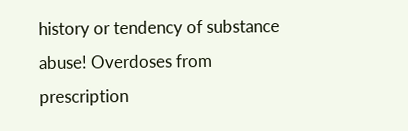history or tendency of substance abuse! Overdoses from prescription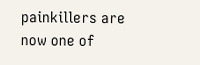painkillers are now one of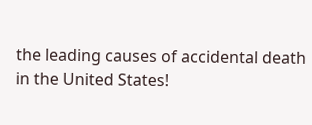the leading causes of accidental death in the United States!